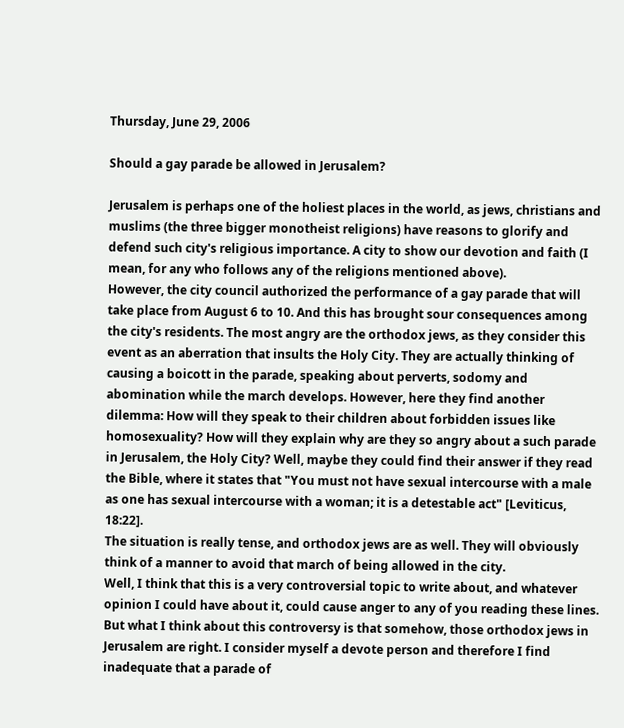Thursday, June 29, 2006

Should a gay parade be allowed in Jerusalem?

Jerusalem is perhaps one of the holiest places in the world, as jews, christians and muslims (the three bigger monotheist religions) have reasons to glorify and defend such city's religious importance. A city to show our devotion and faith (I mean, for any who follows any of the religions mentioned above).
However, the city council authorized the performance of a gay parade that will take place from August 6 to 10. And this has brought sour consequences among the city's residents. The most angry are the orthodox jews, as they consider this event as an aberration that insults the Holy City. They are actually thinking of causing a boicott in the parade, speaking about perverts, sodomy and abomination while the march develops. However, here they find another dilemma: How will they speak to their children about forbidden issues like homosexuality? How will they explain why are they so angry about a such parade in Jerusalem, the Holy City? Well, maybe they could find their answer if they read the Bible, where it states that "You must not have sexual intercourse with a male as one has sexual intercourse with a woman; it is a detestable act" [Leviticus, 18:22].
The situation is really tense, and orthodox jews are as well. They will obviously think of a manner to avoid that march of being allowed in the city.
Well, I think that this is a very controversial topic to write about, and whatever opinion I could have about it, could cause anger to any of you reading these lines. But what I think about this controversy is that somehow, those orthodox jews in Jerusalem are right. I consider myself a devote person and therefore I find inadequate that a parade of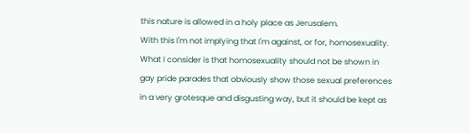this nature is allowed in a holy place as Jerusalem.
With this I'm not implying that I'm against, or for, homosexuality. What I consider is that homosexuality should not be shown in gay pride parades that obviously show those sexual preferences in a very grotesque and disgusting way, but it should be kept as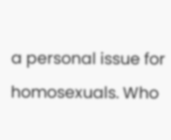a personal issue for homosexuals. Who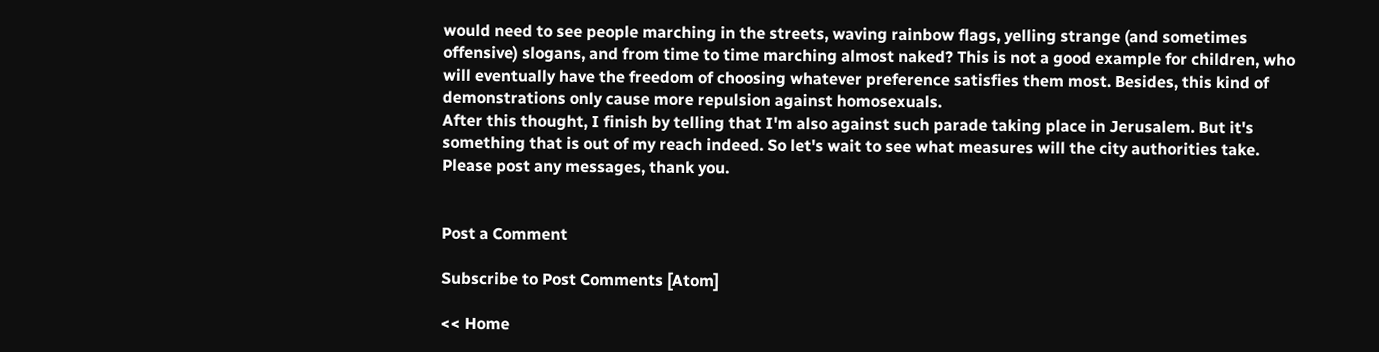would need to see people marching in the streets, waving rainbow flags, yelling strange (and sometimes offensive) slogans, and from time to time marching almost naked? This is not a good example for children, who will eventually have the freedom of choosing whatever preference satisfies them most. Besides, this kind of demonstrations only cause more repulsion against homosexuals.
After this thought, I finish by telling that I'm also against such parade taking place in Jerusalem. But it's something that is out of my reach indeed. So let's wait to see what measures will the city authorities take.
Please post any messages, thank you.


Post a Comment

Subscribe to Post Comments [Atom]

<< Home